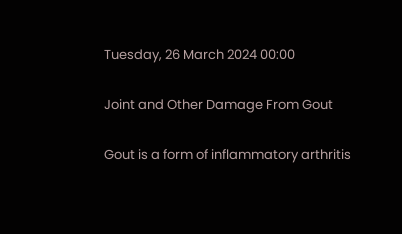Tuesday, 26 March 2024 00:00

Joint and Other Damage From Gout

Gout is a form of inflammatory arthritis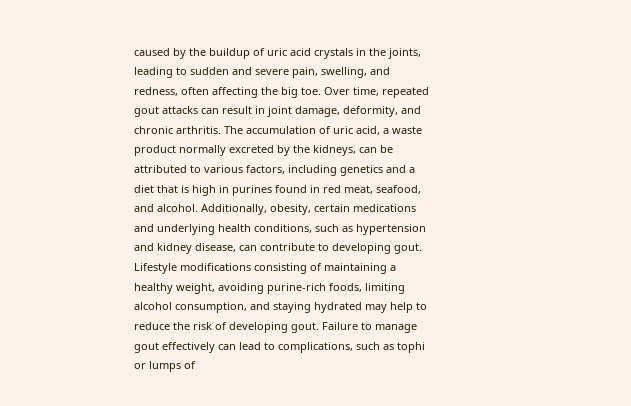caused by the buildup of uric acid crystals in the joints, leading to sudden and severe pain, swelling, and redness, often affecting the big toe. Over time, repeated gout attacks can result in joint damage, deformity, and chronic arthritis. The accumulation of uric acid, a waste product normally excreted by the kidneys, can be attributed to various factors, including genetics and a diet that is high in purines found in red meat, seafood, and alcohol. Additionally, obesity, certain medications and underlying health conditions, such as hypertension and kidney disease, can contribute to developing gout. Lifestyle modifications consisting of maintaining a healthy weight, avoiding purine-rich foods, limiting alcohol consumption, and staying hydrated may help to reduce the risk of developing gout. Failure to manage gout effectively can lead to complications, such as tophi or lumps of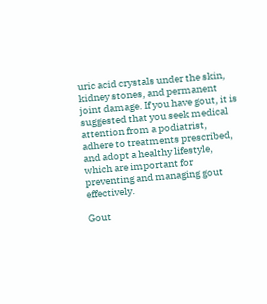uric acid crystals under the skin, kidney stones, and permanent joint damage. If you have gout, it is suggested that you seek medical attention from a podiatrist, adhere to treatments prescribed, and adopt a healthy lifestyle, which are important for preventing and managing gout effectively.

Gout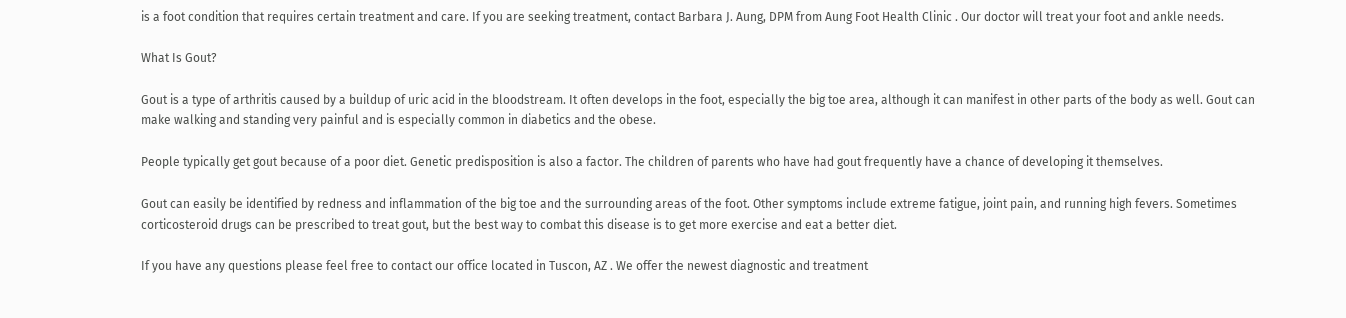is a foot condition that requires certain treatment and care. If you are seeking treatment, contact Barbara J. Aung, DPM from Aung Foot Health Clinic . Our doctor will treat your foot and ankle needs.

What Is Gout?

Gout is a type of arthritis caused by a buildup of uric acid in the bloodstream. It often develops in the foot, especially the big toe area, although it can manifest in other parts of the body as well. Gout can make walking and standing very painful and is especially common in diabetics and the obese.

People typically get gout because of a poor diet. Genetic predisposition is also a factor. The children of parents who have had gout frequently have a chance of developing it themselves.

Gout can easily be identified by redness and inflammation of the big toe and the surrounding areas of the foot. Other symptoms include extreme fatigue, joint pain, and running high fevers. Sometimes corticosteroid drugs can be prescribed to treat gout, but the best way to combat this disease is to get more exercise and eat a better diet.

If you have any questions please feel free to contact our office located in Tuscon, AZ . We offer the newest diagnostic and treatment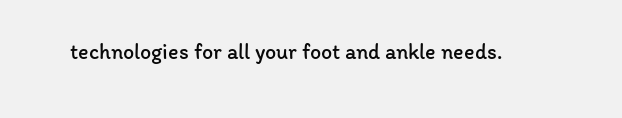technologies for all your foot and ankle needs.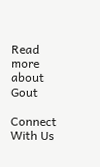Read more about Gout

Connect With Us